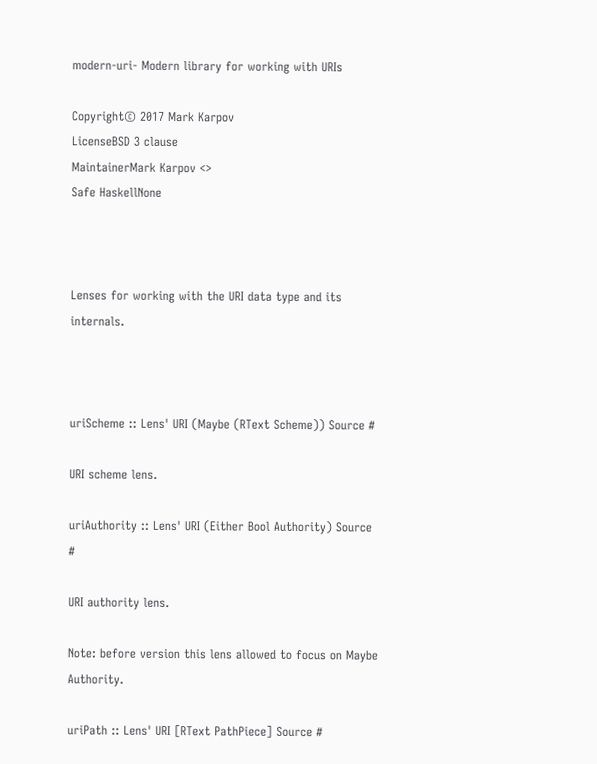modern-uri- Modern library for working with URIs

Copyright© 2017 Mark Karpov
LicenseBSD 3 clause
MaintainerMark Karpov <>
Safe HaskellNone



Lenses for working with the URI data type and its internals.



uriScheme :: Lens' URI (Maybe (RText Scheme)) Source #

URI scheme lens.

uriAuthority :: Lens' URI (Either Bool Authority) Source #

URI authority lens.

Note: before version this lens allowed to focus on Maybe Authority.

uriPath :: Lens' URI [RText PathPiece] Source #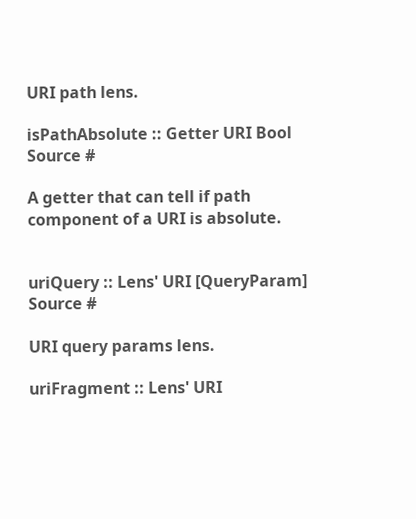URI path lens.

isPathAbsolute :: Getter URI Bool Source #

A getter that can tell if path component of a URI is absolute.


uriQuery :: Lens' URI [QueryParam] Source #

URI query params lens.

uriFragment :: Lens' URI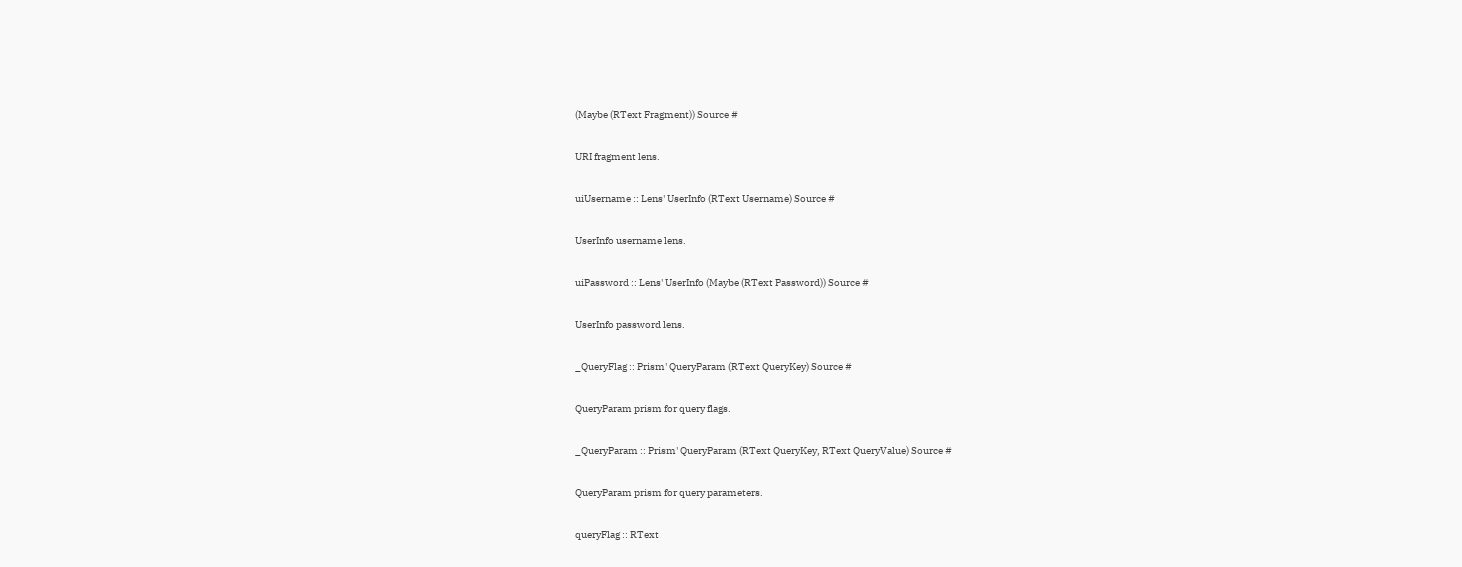(Maybe (RText Fragment)) Source #

URI fragment lens.

uiUsername :: Lens' UserInfo (RText Username) Source #

UserInfo username lens.

uiPassword :: Lens' UserInfo (Maybe (RText Password)) Source #

UserInfo password lens.

_QueryFlag :: Prism' QueryParam (RText QueryKey) Source #

QueryParam prism for query flags.

_QueryParam :: Prism' QueryParam (RText QueryKey, RText QueryValue) Source #

QueryParam prism for query parameters.

queryFlag :: RText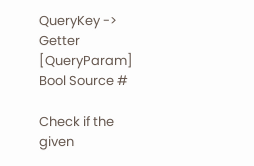QueryKey -> Getter [QueryParam] Bool Source #

Check if the given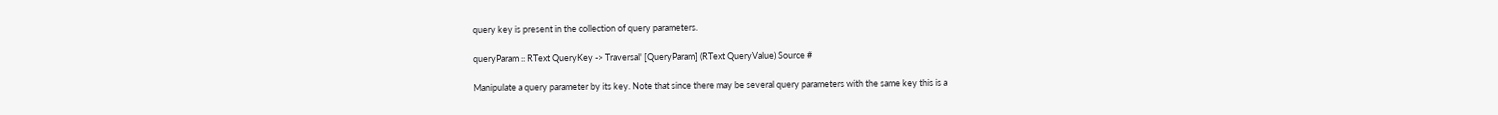query key is present in the collection of query parameters.

queryParam :: RText QueryKey -> Traversal' [QueryParam] (RText QueryValue) Source #

Manipulate a query parameter by its key. Note that since there may be several query parameters with the same key this is a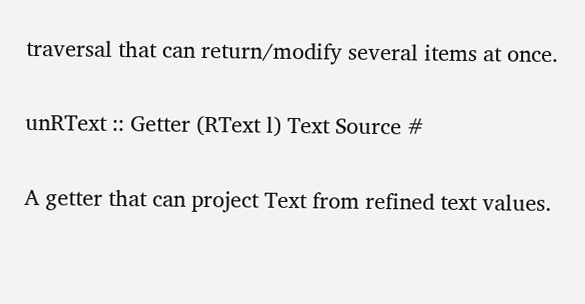traversal that can return/modify several items at once.

unRText :: Getter (RText l) Text Source #

A getter that can project Text from refined text values.